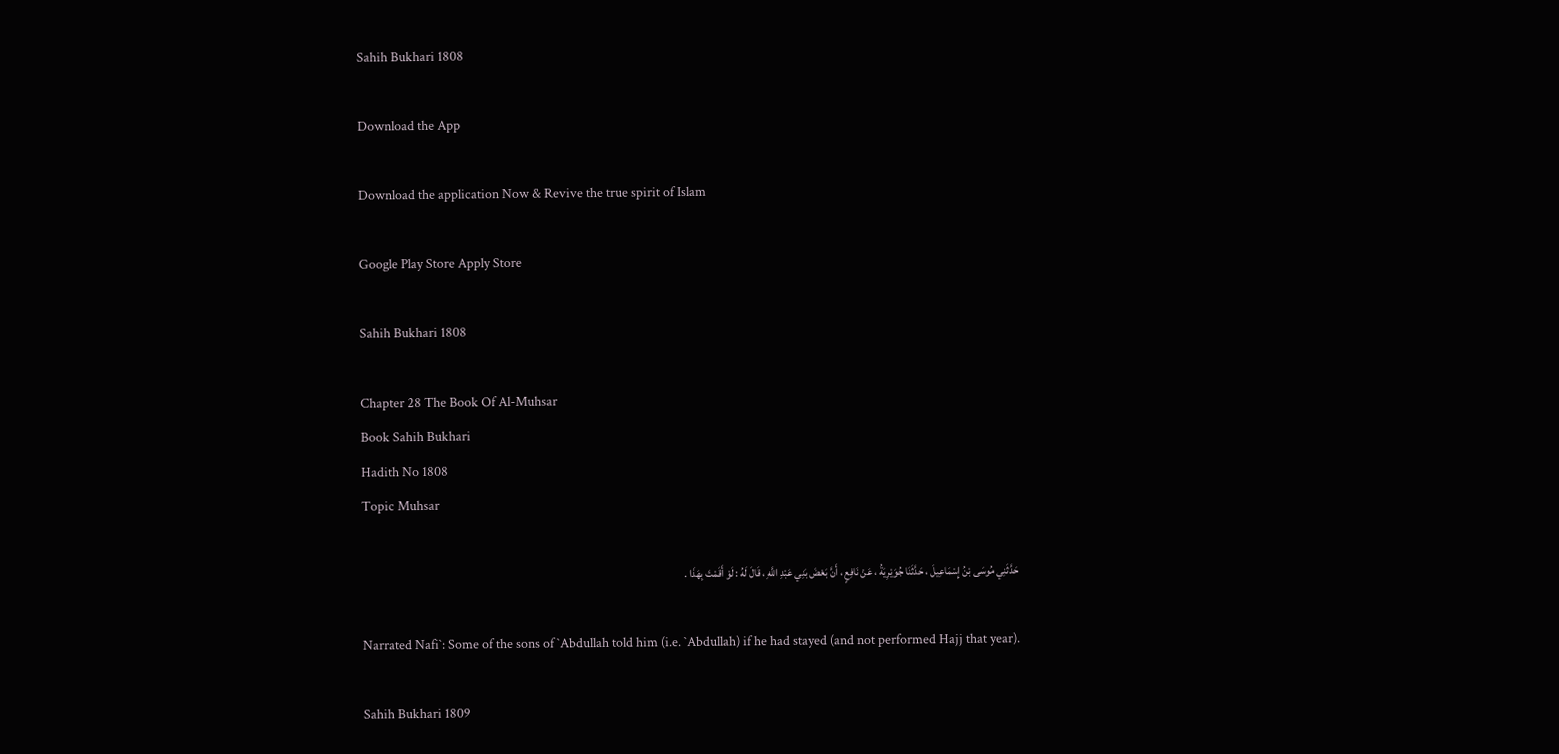Sahih Bukhari 1808

Download the App

Download the application Now & Revive the true spirit of Islam

Google Play Store Apply Store

Sahih Bukhari 1808

Chapter 28 The Book Of Al-Muhsar
Book Sahih Bukhari
Hadith No 1808
Topic Muhsar

حَدَّثَنِي مُوسَى بْنُ إِسْمَاعِيلَ ، حَدَّثَنَا جُوَيْرِيَةُ ، عَنْ نَافِعٍ ، أَنَّ بَعْضَ بَنِي عَبْدِ اللَّهِ ، قَالَ لَهُ : لَوْ أَقَمْتَ بِهَذَا .

Narrated Nafi`: Some of the sons of `Abdullah told him (i.e. `Abdullah) if he had stayed (and not performed Hajj that year).

Sahih Bukhari 1809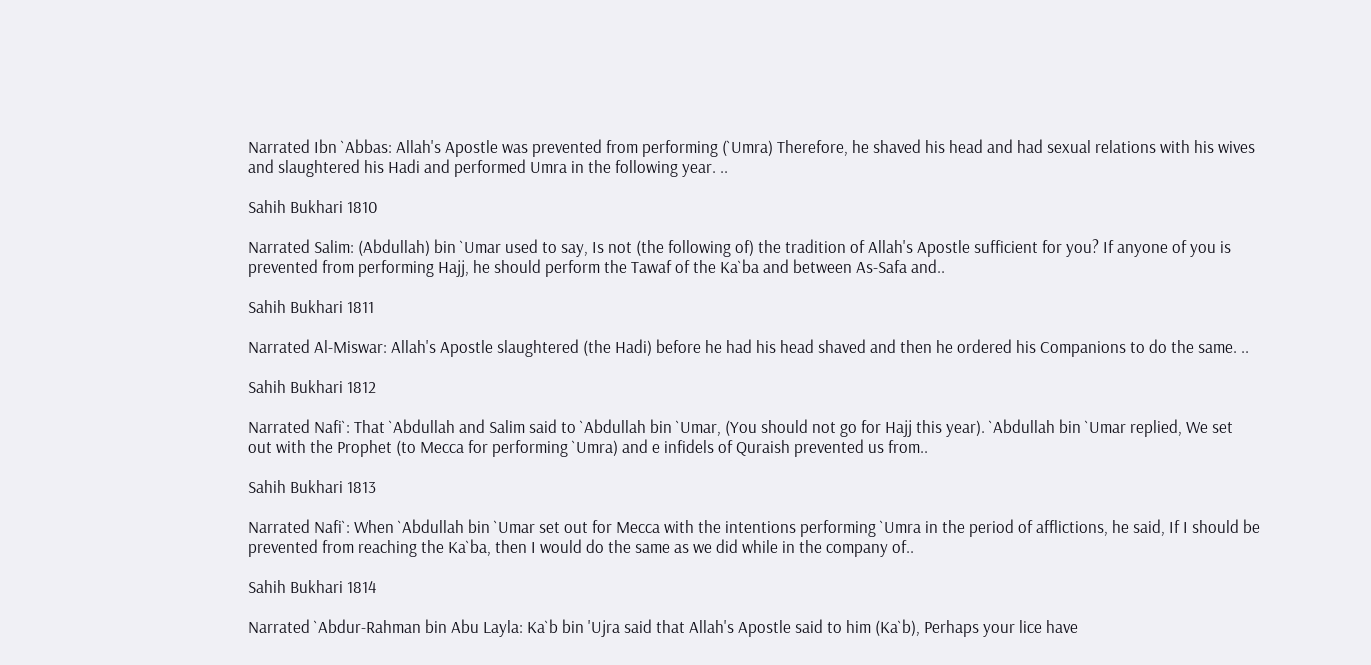Narrated Ibn `Abbas: Allah's Apostle was prevented from performing (`Umra) Therefore, he shaved his head and had sexual relations with his wives and slaughtered his Hadi and performed Umra in the following year. ..

Sahih Bukhari 1810

Narrated Salim: (Abdullah) bin `Umar used to say, Is not (the following of) the tradition of Allah's Apostle sufficient for you? If anyone of you is prevented from performing Hajj, he should perform the Tawaf of the Ka`ba and between As-Safa and..

Sahih Bukhari 1811

Narrated Al-Miswar: Allah's Apostle slaughtered (the Hadi) before he had his head shaved and then he ordered his Companions to do the same. ..

Sahih Bukhari 1812

Narrated Nafi`: That `Abdullah and Salim said to `Abdullah bin `Umar, (You should not go for Hajj this year). `Abdullah bin `Umar replied, We set out with the Prophet (to Mecca for performing `Umra) and e infidels of Quraish prevented us from..

Sahih Bukhari 1813

Narrated Nafi`: When `Abdullah bin `Umar set out for Mecca with the intentions performing `Umra in the period of afflictions, he said, If I should be prevented from reaching the Ka`ba, then I would do the same as we did while in the company of..

Sahih Bukhari 1814

Narrated `Abdur-Rahman bin Abu Layla: Ka`b bin 'Ujra said that Allah's Apostle said to him (Ka`b), Perhaps your lice have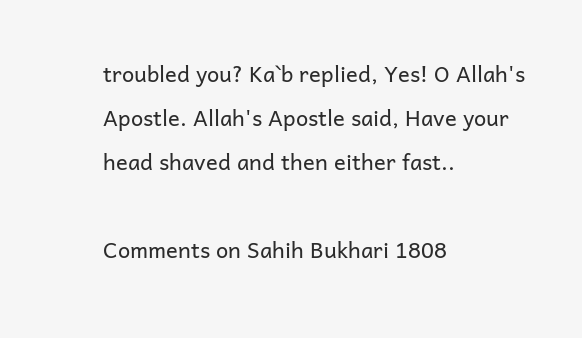troubled you? Ka`b replied, Yes! O Allah's Apostle. Allah's Apostle said, Have your head shaved and then either fast..

Comments on Sahih Bukhari 1808